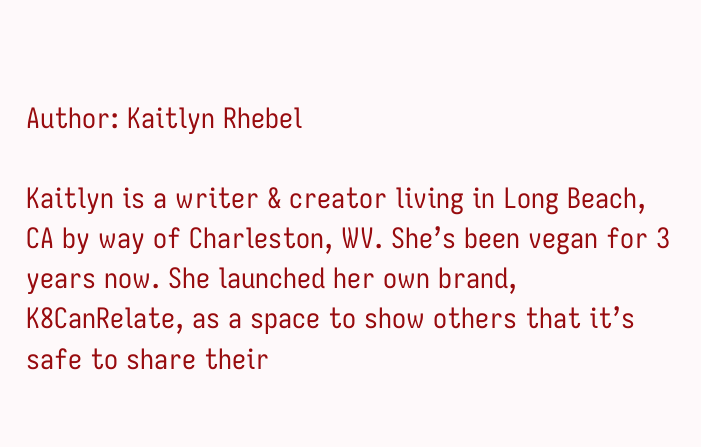Author: Kaitlyn Rhebel

Kaitlyn is a writer & creator living in Long Beach, CA by way of Charleston, WV. She’s been vegan for 3 years now. She launched her own brand, K8CanRelate, as a space to show others that it’s safe to share their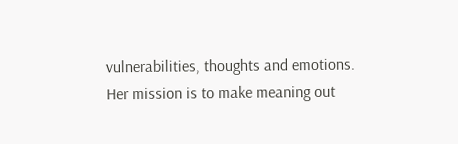vulnerabilities, thoughts and emotions. Her mission is to make meaning out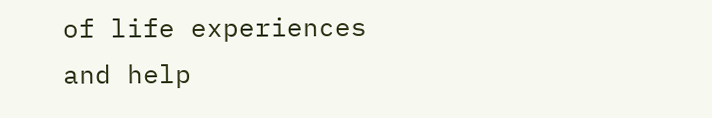of life experiences and help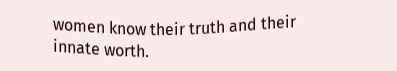women know their truth and their innate worth.